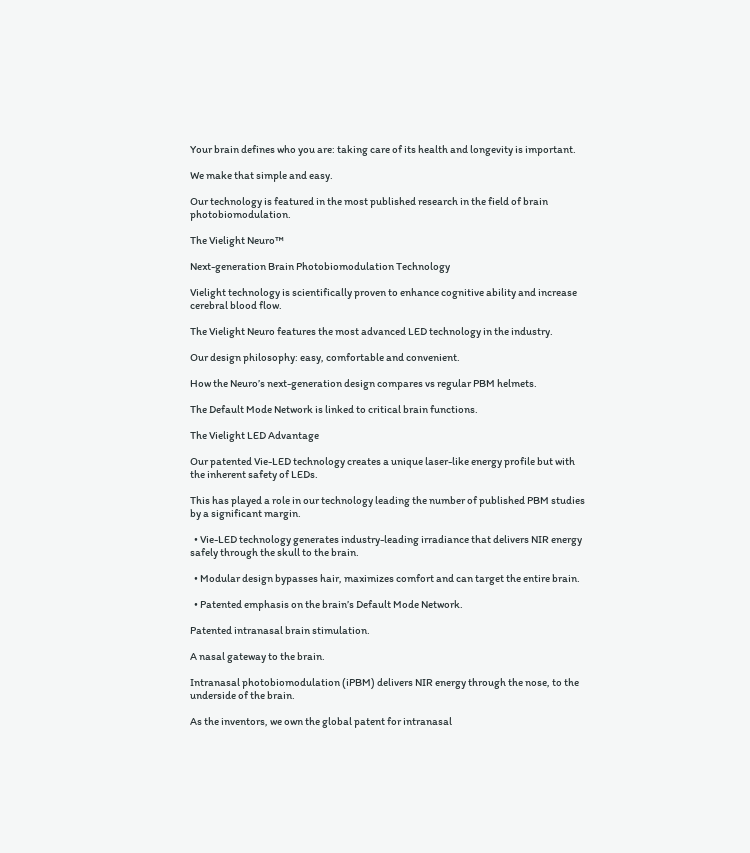Your brain defines who you are: taking care of its health and longevity is important.

We make that simple and easy.

Our technology is featured in the most published research in the field of brain photobiomodulation.

The Vielight Neuro™

Next-generation Brain Photobiomodulation Technology

Vielight technology is scientifically proven to enhance cognitive ability and increase cerebral blood flow.

The Vielight Neuro features the most advanced LED technology in the industry.

Our design philosophy: easy, comfortable and convenient.

How the Neuro’s next-generation design compares vs regular PBM helmets.

The Default Mode Network is linked to critical brain functions.

The Vielight LED Advantage

Our patented Vie-LED technology creates a unique laser-like energy profile but with the inherent safety of LEDs.

This has played a role in our technology leading the number of published PBM studies by a significant margin.

  • Vie-LED technology generates industry-leading irradiance that delivers NIR energy safely through the skull to the brain.

  • Modular design bypasses hair, maximizes comfort and can target the entire brain.

  • Patented emphasis on the brain’s Default Mode Network.

Patented intranasal brain stimulation.

A nasal gateway to the brain.

Intranasal photobiomodulation (iPBM) delivers NIR energy through the nose, to the underside of the brain.

As the inventors, we own the global patent for intranasal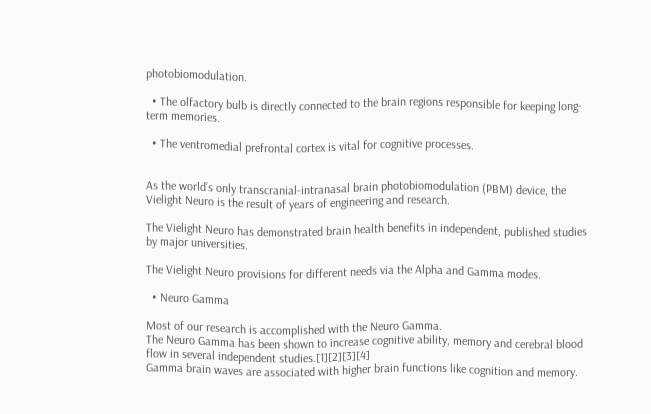photobiomodulation.

  • The olfactory bulb is directly connected to the brain regions responsible for keeping long-term memories.

  • The ventromedial prefrontal cortex is vital for cognitive processes.


As the world’s only transcranial-intranasal brain photobiomodulation (PBM) device, the Vielight Neuro is the result of years of engineering and research.

The Vielight Neuro has demonstrated brain health benefits in independent, published studies by major universities.

The Vielight Neuro provisions for different needs via the Alpha and Gamma modes.

  • Neuro Gamma

Most of our research is accomplished with the Neuro Gamma.
The Neuro Gamma has been shown to increase cognitive ability, memory and cerebral blood flow in several independent studies.[1][2][3][4]
Gamma brain waves are associated with higher brain functions like cognition and memory.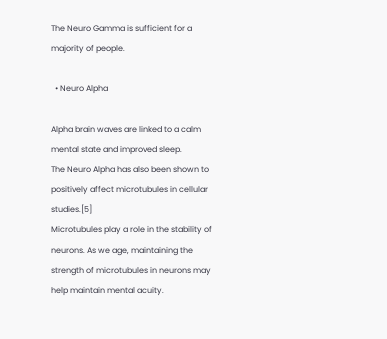The Neuro Gamma is sufficient for a majority of people.

  • Neuro Alpha

Alpha brain waves are linked to a calm mental state and improved sleep.
The Neuro Alpha has also been shown to positively affect microtubules in cellular studies.[5]
Microtubules play a role in the stability of neurons. As we age, maintaining the strength of microtubules in neurons may help maintain mental acuity.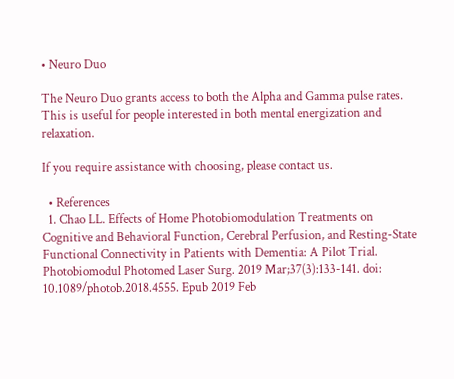• Neuro Duo

The Neuro Duo grants access to both the Alpha and Gamma pulse rates.
This is useful for people interested in both mental energization and relaxation.

If you require assistance with choosing, please contact us.

  • References
  1. Chao LL. Effects of Home Photobiomodulation Treatments on Cognitive and Behavioral Function, Cerebral Perfusion, and Resting-State Functional Connectivity in Patients with Dementia: A Pilot Trial. Photobiomodul Photomed Laser Surg. 2019 Mar;37(3):133-141. doi: 10.1089/photob.2018.4555. Epub 2019 Feb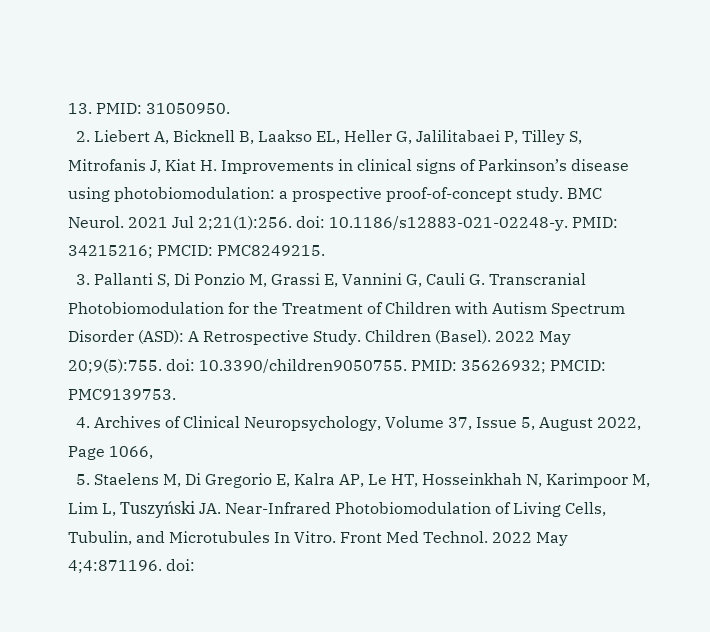13. PMID: 31050950.
  2. Liebert A, Bicknell B, Laakso EL, Heller G, Jalilitabaei P, Tilley S, Mitrofanis J, Kiat H. Improvements in clinical signs of Parkinson’s disease using photobiomodulation: a prospective proof-of-concept study. BMC Neurol. 2021 Jul 2;21(1):256. doi: 10.1186/s12883-021-02248-y. PMID: 34215216; PMCID: PMC8249215.
  3. Pallanti S, Di Ponzio M, Grassi E, Vannini G, Cauli G. Transcranial Photobiomodulation for the Treatment of Children with Autism Spectrum Disorder (ASD): A Retrospective Study. Children (Basel). 2022 May 20;9(5):755. doi: 10.3390/children9050755. PMID: 35626932; PMCID: PMC9139753.
  4. Archives of Clinical Neuropsychology, Volume 37, Issue 5, August 2022, Page 1066,
  5. Staelens M, Di Gregorio E, Kalra AP, Le HT, Hosseinkhah N, Karimpoor M, Lim L, Tuszyński JA. Near-Infrared Photobiomodulation of Living Cells, Tubulin, and Microtubules In Vitro. Front Med Technol. 2022 May 4;4:871196. doi: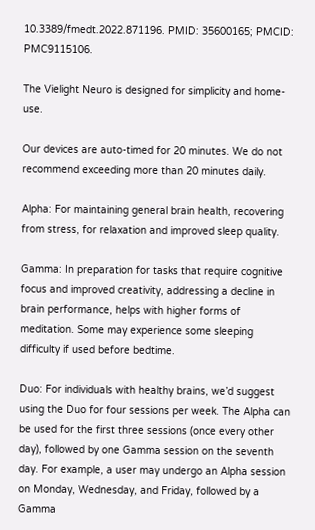10.3389/fmedt.2022.871196. PMID: 35600165; PMCID: PMC9115106.

The Vielight Neuro is designed for simplicity and home-use.

Our devices are auto-timed for 20 minutes. We do not recommend exceeding more than 20 minutes daily.

Alpha: For maintaining general brain health, recovering from stress, for relaxation and improved sleep quality.

Gamma: In preparation for tasks that require cognitive focus and improved creativity, addressing a decline in brain performance, helps with higher forms of meditation. Some may experience some sleeping difficulty if used before bedtime.

Duo: For individuals with healthy brains, we’d suggest using the Duo for four sessions per week. The Alpha can be used for the first three sessions (once every other day), followed by one Gamma session on the seventh day. For example, a user may undergo an Alpha session on Monday, Wednesday, and Friday, followed by a Gamma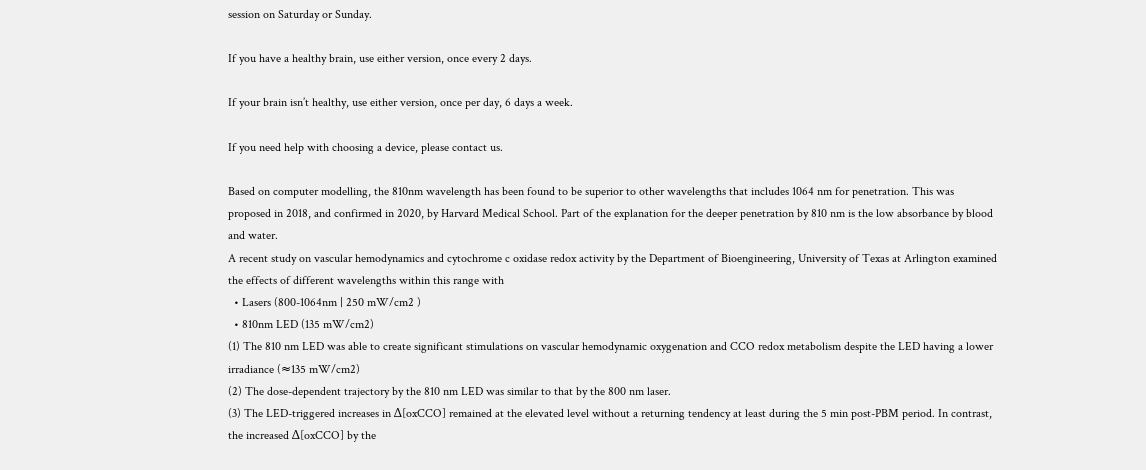session on Saturday or Sunday.

If you have a healthy brain, use either version, once every 2 days.

If your brain isn’t healthy, use either version, once per day, 6 days a week.

If you need help with choosing a device, please contact us.

Based on computer modelling, the 810nm wavelength has been found to be superior to other wavelengths that includes 1064 nm for penetration. This was proposed in 2018, and confirmed in 2020, by Harvard Medical School. Part of the explanation for the deeper penetration by 810 nm is the low absorbance by blood and water.
A recent study on vascular hemodynamics and cytochrome c oxidase redox activity by the Department of Bioengineering, University of Texas at Arlington examined the effects of different wavelengths within this range with
  • Lasers (800-1064nm | 250 mW/cm2 )
  • 810nm LED (135 mW/cm2)
(1) The 810 nm LED was able to create significant stimulations on vascular hemodynamic oxygenation and CCO redox metabolism despite the LED having a lower irradiance (≈135 mW/cm2)
(2) The dose-dependent trajectory by the 810 nm LED was similar to that by the 800 nm laser.
(3) The LED-triggered increases in Δ[oxCCO] remained at the elevated level without a returning tendency at least during the 5 min post-PBM period. In contrast, the increased Δ[oxCCO] by the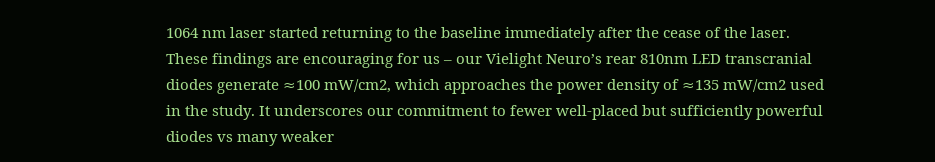1064 nm laser started returning to the baseline immediately after the cease of the laser.
These findings are encouraging for us – our Vielight Neuro’s rear 810nm LED transcranial diodes generate ≈100 mW/cm2, which approaches the power density of ≈135 mW/cm2 used in the study. It underscores our commitment to fewer well-placed but sufficiently powerful diodes vs many weaker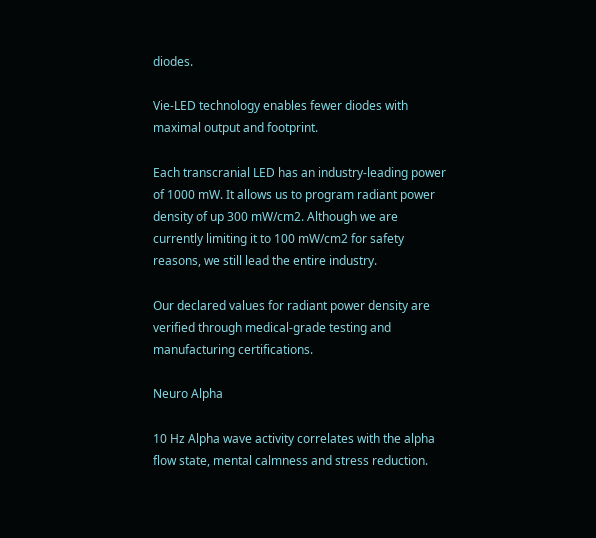diodes.

Vie-LED technology enables fewer diodes with maximal output and footprint.

Each transcranial LED has an industry-leading power of 1000 mW. It allows us to program radiant power density of up 300 mW/cm2. Although we are currently limiting it to 100 mW/cm2 for safety reasons, we still lead the entire industry.

Our declared values for radiant power density are verified through medical-grade testing and manufacturing certifications.

Neuro Alpha

10 Hz Alpha wave activity correlates with the alpha flow state, mental calmness and stress reduction.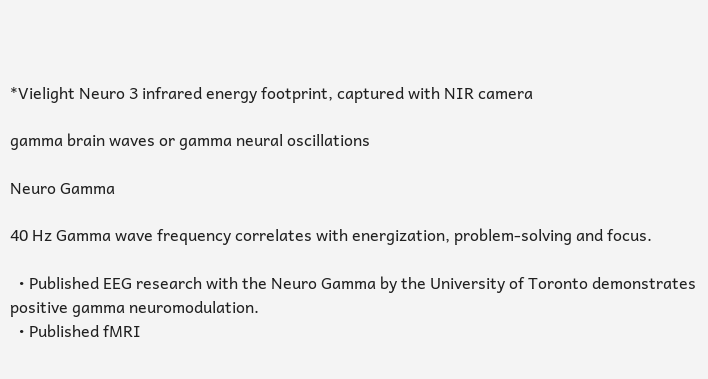*Vielight Neuro 3 infrared energy footprint, captured with NIR camera

gamma brain waves or gamma neural oscillations

Neuro Gamma

40 Hz Gamma wave frequency correlates with energization, problem-solving and focus.

  • Published EEG research with the Neuro Gamma by the University of Toronto demonstrates positive gamma neuromodulation.
  • Published fMRI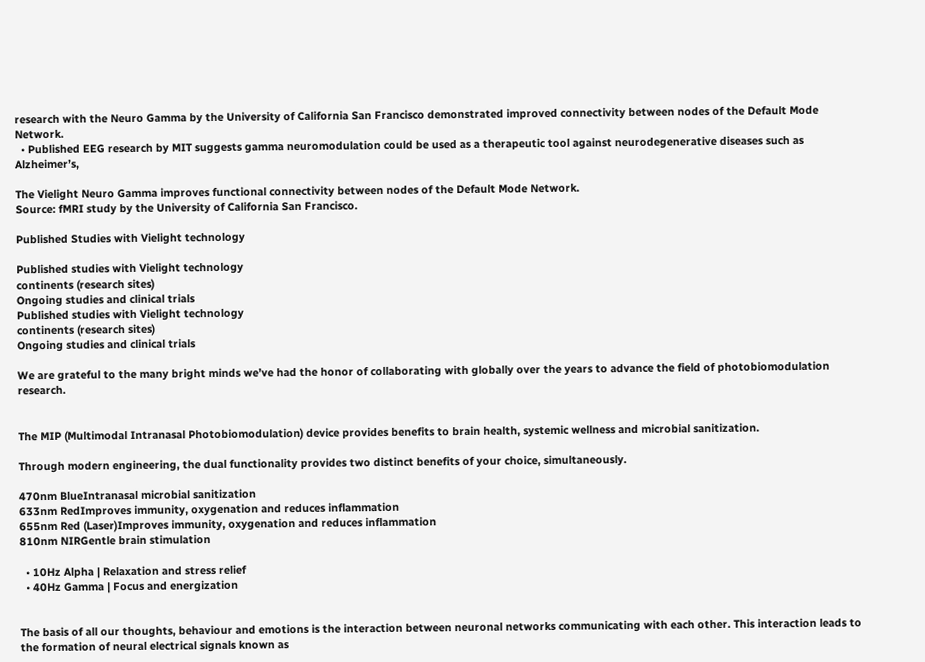research with the Neuro Gamma by the University of California San Francisco demonstrated improved connectivity between nodes of the Default Mode Network.
  • Published EEG research by MIT suggests gamma neuromodulation could be used as a therapeutic tool against neurodegenerative diseases such as Alzheimer’s,

The Vielight Neuro Gamma improves functional connectivity between nodes of the Default Mode Network.
Source: fMRI study by the University of California San Francisco.

Published Studies with Vielight technology

Published studies with Vielight technology
continents (research sites)
Ongoing studies and clinical trials
Published studies with Vielight technology
continents (research sites)
Ongoing studies and clinical trials

We are grateful to the many bright minds we’ve had the honor of collaborating with globally over the years to advance the field of photobiomodulation research.


The MIP (Multimodal Intranasal Photobiomodulation) device provides benefits to brain health, systemic wellness and microbial sanitization.

Through modern engineering, the dual functionality provides two distinct benefits of your choice, simultaneously.

470nm BlueIntranasal microbial sanitization
633nm RedImproves immunity, oxygenation and reduces inflammation
655nm Red (Laser)Improves immunity, oxygenation and reduces inflammation
810nm NIRGentle brain stimulation

  • 10Hz Alpha | Relaxation and stress relief
  • 40Hz Gamma | Focus and energization


The basis of all our thoughts, behaviour and emotions is the interaction between neuronal networks communicating with each other. This interaction leads to the formation of neural electrical signals known as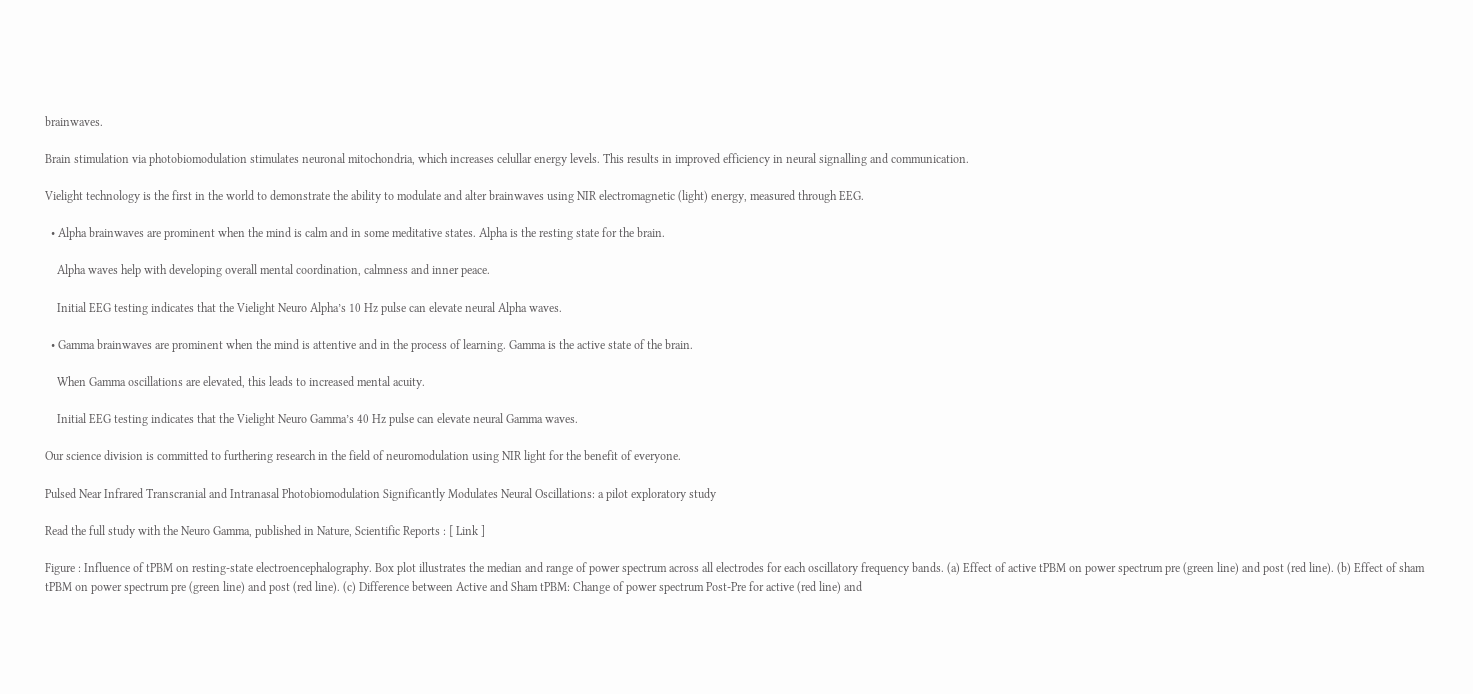brainwaves.

Brain stimulation via photobiomodulation stimulates neuronal mitochondria, which increases celullar energy levels. This results in improved efficiency in neural signalling and communication.

Vielight technology is the first in the world to demonstrate the ability to modulate and alter brainwaves using NIR electromagnetic (light) energy, measured through EEG.

  • Alpha brainwaves are prominent when the mind is calm and in some meditative states. Alpha is the resting state for the brain.

    Alpha waves help with developing overall mental coordination, calmness and inner peace.

    Initial EEG testing indicates that the Vielight Neuro Alpha’s 10 Hz pulse can elevate neural Alpha waves.

  • Gamma brainwaves are prominent when the mind is attentive and in the process of learning. Gamma is the active state of the brain.

    When Gamma oscillations are elevated, this leads to increased mental acuity.

    Initial EEG testing indicates that the Vielight Neuro Gamma’s 40 Hz pulse can elevate neural Gamma waves.

Our science division is committed to furthering research in the field of neuromodulation using NIR light for the benefit of everyone.

Pulsed Near Infrared Transcranial and Intranasal Photobiomodulation Significantly Modulates Neural Oscillations: a pilot exploratory study

Read the full study with the Neuro Gamma, published in Nature, Scientific Reports : [ Link ]

Figure : Influence of tPBM on resting-state electroencephalography. Box plot illustrates the median and range of power spectrum across all electrodes for each oscillatory frequency bands. (a) Effect of active tPBM on power spectrum pre (green line) and post (red line). (b) Effect of sham tPBM on power spectrum pre (green line) and post (red line). (c) Difference between Active and Sham tPBM: Change of power spectrum Post-Pre for active (red line) and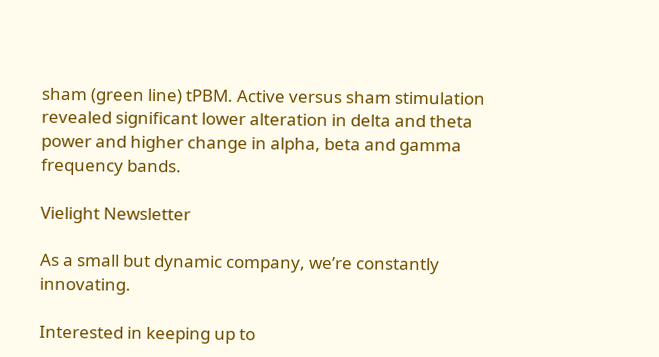sham (green line) tPBM. Active versus sham stimulation revealed significant lower alteration in delta and theta power and higher change in alpha, beta and gamma frequency bands.

Vielight Newsletter

As a small but dynamic company, we’re constantly innovating.

Interested in keeping up to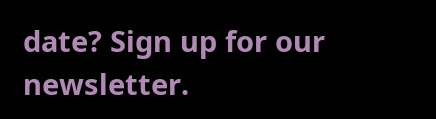date? Sign up for our newsletter.